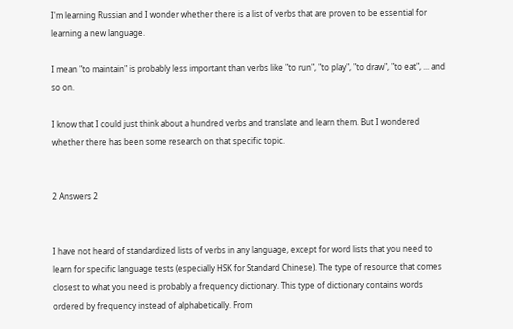I'm learning Russian and I wonder whether there is a list of verbs that are proven to be essential for learning a new language.

I mean "to maintain" is probably less important than verbs like "to run", "to play", "to draw", "to eat", ... and so on.

I know that I could just think about a hundred verbs and translate and learn them. But I wondered whether there has been some research on that specific topic.


2 Answers 2


I have not heard of standardized lists of verbs in any language, except for word lists that you need to learn for specific language tests (especially HSK for Standard Chinese). The type of resource that comes closest to what you need is probably a frequency dictionary. This type of dictionary contains words ordered by frequency instead of alphabetically. From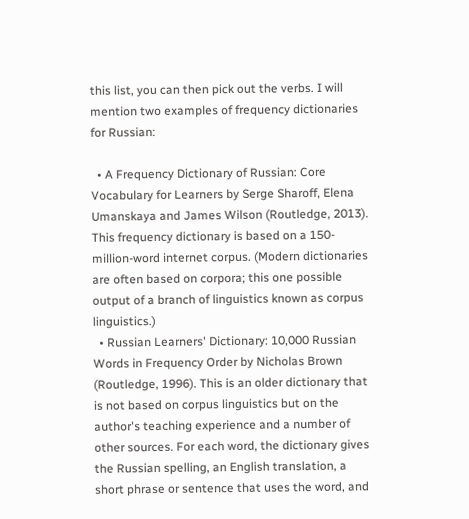this list, you can then pick out the verbs. I will mention two examples of frequency dictionaries for Russian:

  • A Frequency Dictionary of Russian: Core Vocabulary for Learners by Serge Sharoff, Elena Umanskaya and James Wilson (Routledge, 2013). This frequency dictionary is based on a 150-million-word internet corpus. (Modern dictionaries are often based on corpora; this one possible output of a branch of linguistics known as corpus linguistics.)
  • Russian Learners' Dictionary: 10,000 Russian Words in Frequency Order by Nicholas Brown (Routledge, 1996). This is an older dictionary that is not based on corpus linguistics but on the author's teaching experience and a number of other sources. For each word, the dictionary gives the Russian spelling, an English translation, a short phrase or sentence that uses the word, and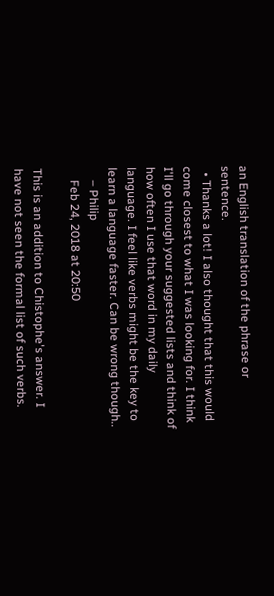an English translation of the phrase or sentence.
  • Thanks a lot! I also thought that this would come closest to what I was looking for. I think I'll go through your suggested lists and think of how often I use that word in my daily language. I feel like verbs might be the key to learn a language faster. Can be wrong though..
    – Philip
    Feb 24, 2018 at 20:50

This is an addition to Chistophe's answer. I have not seen the formal list of such verbs.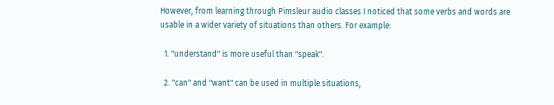However, from learning through Pimsleur audio classes I noticed that some verbs and words are usable in a wider variety of situations than others. For example:

  1. "understand" is more useful than "speak".

  2. "can" and "want" can be used in multiple situations,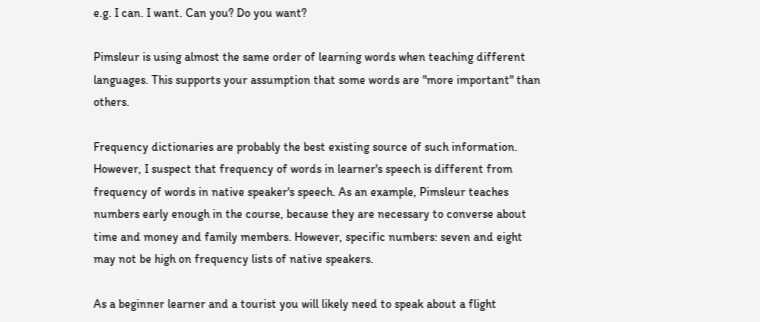e.g. I can. I want. Can you? Do you want?

Pimsleur is using almost the same order of learning words when teaching different languages. This supports your assumption that some words are "more important" than others.

Frequency dictionaries are probably the best existing source of such information. However, I suspect that frequency of words in learner's speech is different from frequency of words in native speaker's speech. As an example, Pimsleur teaches numbers early enough in the course, because they are necessary to converse about time and money and family members. However, specific numbers: seven and eight may not be high on frequency lists of native speakers.

As a beginner learner and a tourist you will likely need to speak about a flight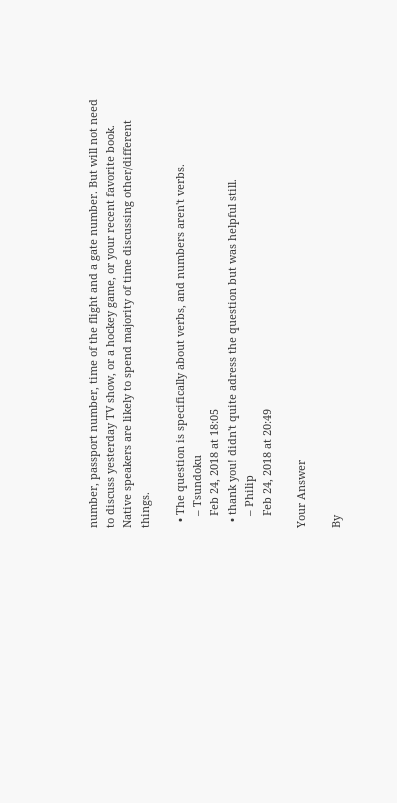number, passport number, time of the flight and a gate number. But will not need to discuss yesterday TV show, or a hockey game, or your recent favorite book. Native speakers are likely to spend majority of time discussing other/different things.

  • The question is specifically about verbs, and numbers aren't verbs.
    – Tsundoku
    Feb 24, 2018 at 18:05
  • thank you! didn't quite adress the question but was helpful still.
    – Philip
    Feb 24, 2018 at 20:49

Your Answer

By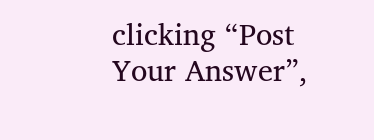clicking “Post Your Answer”,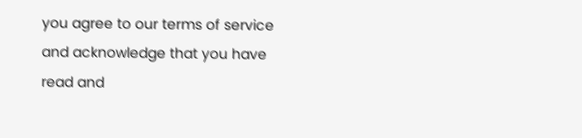you agree to our terms of service and acknowledge that you have read and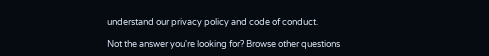understand our privacy policy and code of conduct.

Not the answer you're looking for? Browse other questions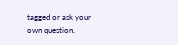tagged or ask your own question.